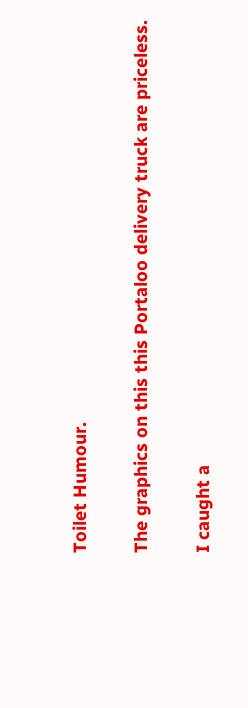Toilet Humour.

The graphics on this this Portaloo delivery truck are priceless.

I caught a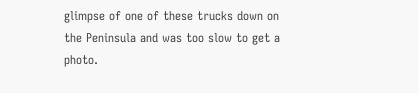glimpse of one of these trucks down on the Peninsula and was too slow to get a photo.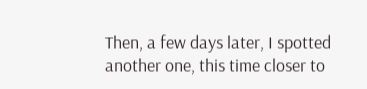Then, a few days later, I spotted another one, this time closer to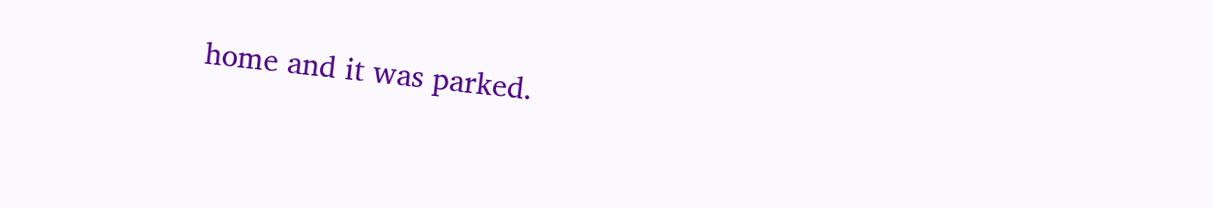home and it was parked.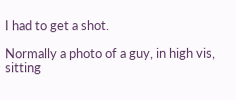I had to get a shot.

Normally a photo of a guy, in high vis, sitting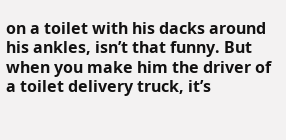on a toilet with his dacks around his ankles, isn’t that funny. But when you make him the driver of a toilet delivery truck, it’s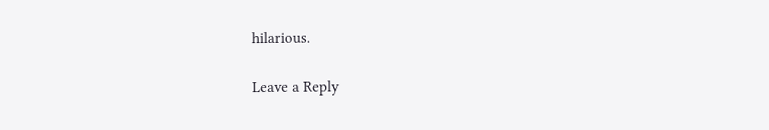hilarious.

Leave a Reply